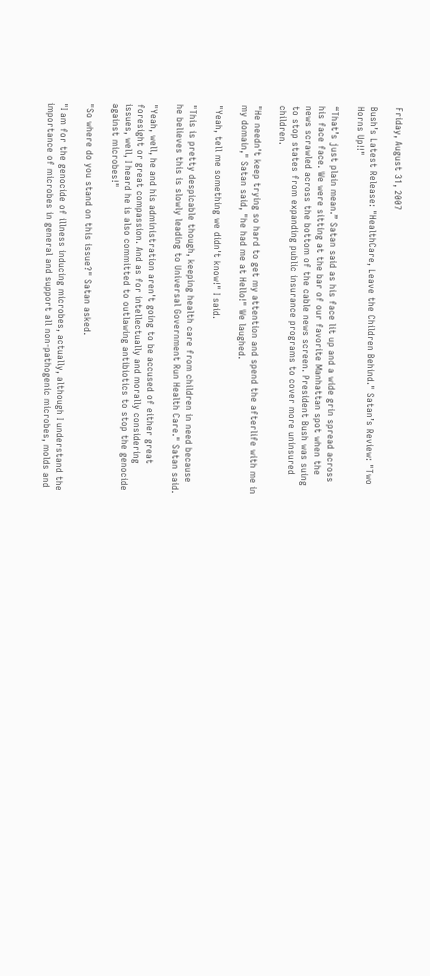Friday, August 31, 2007

Bush’s Latest Release: "HealthCare, Leave the Children Behind." Satan’s Review: "Two Horns Up!!"

“That’s just plain mean.” Satan said as his face lit up and a wide grin spread across his face face. We were sitting at the bar of our favorite Manhattan spot when the news scrawled across the bottom of the cable news screen. President Bush was suing to stop states from expanding public insurance programs to cover more uninsured children.

"He needn't keep trying so hard to get my attention and spend the afterlife with me in my domain," Satan said, "he had me at Hello!" We laughed.

"Yeah, tell me something we didn't know!" I said.

"This is pretty despicable though, keeping health care from children in need because he believes this is slowly leading to Universal Government Run Health Care." Satan said.

"Yeah, well, he and his administration aren't going to be accused of either great foresight or great compassion. And as for intellectually and morally considering issues, well, I heard he is also committed to outlawing antibiotics to stop the genocide against microbes!"

"So where do you stand on this issue?" Satan asked.

"I am for the genocide of illness inducing microbes, actually, although I understand the importance of microbes in general and support all non-pathogenic microbes, molds and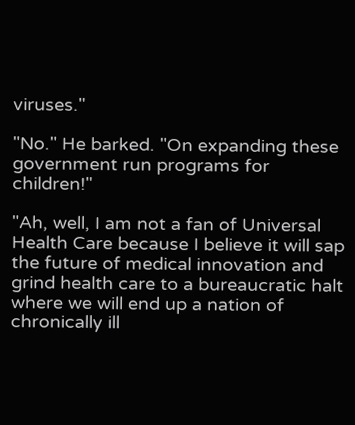viruses."

"No." He barked. "On expanding these government run programs for children!"

"Ah, well, I am not a fan of Universal Health Care because I believe it will sap the future of medical innovation and grind health care to a bureaucratic halt where we will end up a nation of chronically ill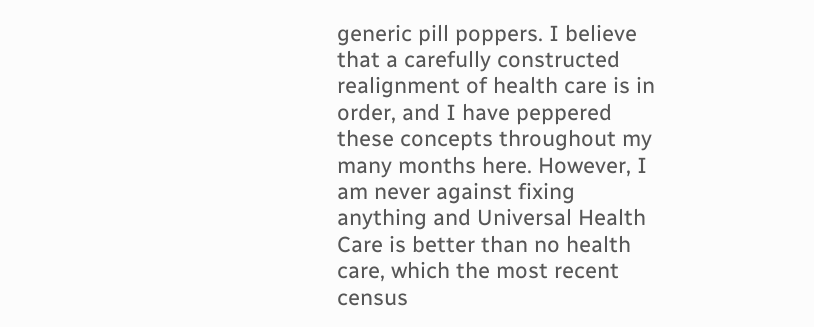generic pill poppers. I believe that a carefully constructed realignment of health care is in order, and I have peppered these concepts throughout my many months here. However, I am never against fixing anything and Universal Health Care is better than no health care, which the most recent census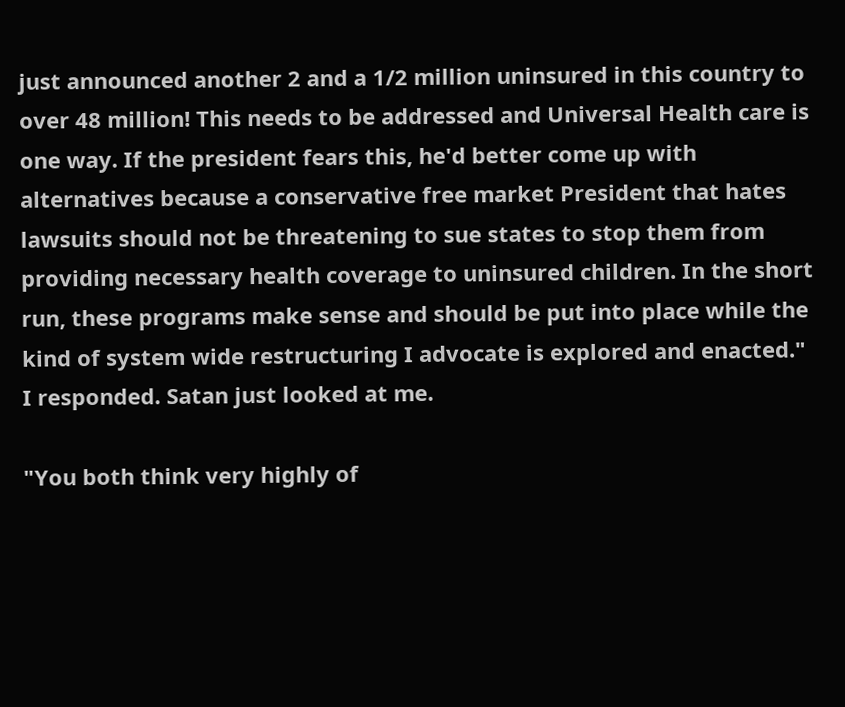just announced another 2 and a 1/2 million uninsured in this country to over 48 million! This needs to be addressed and Universal Health care is one way. If the president fears this, he'd better come up with alternatives because a conservative free market President that hates lawsuits should not be threatening to sue states to stop them from providing necessary health coverage to uninsured children. In the short run, these programs make sense and should be put into place while the kind of system wide restructuring I advocate is explored and enacted." I responded. Satan just looked at me.

"You both think very highly of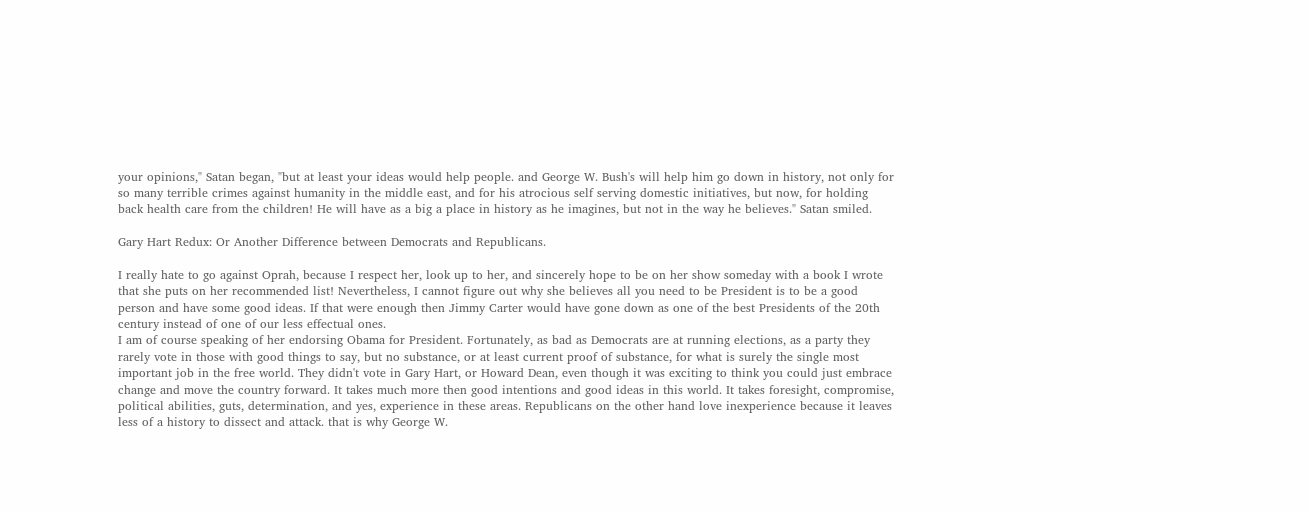your opinions," Satan began, "but at least your ideas would help people. and George W. Bush's will help him go down in history, not only for so many terrible crimes against humanity in the middle east, and for his atrocious self serving domestic initiatives, but now, for holding back health care from the children! He will have as a big a place in history as he imagines, but not in the way he believes." Satan smiled.

Gary Hart Redux: Or Another Difference between Democrats and Republicans.

I really hate to go against Oprah, because I respect her, look up to her, and sincerely hope to be on her show someday with a book I wrote that she puts on her recommended list! Nevertheless, I cannot figure out why she believes all you need to be President is to be a good person and have some good ideas. If that were enough then Jimmy Carter would have gone down as one of the best Presidents of the 20th century instead of one of our less effectual ones.
I am of course speaking of her endorsing Obama for President. Fortunately, as bad as Democrats are at running elections, as a party they rarely vote in those with good things to say, but no substance, or at least current proof of substance, for what is surely the single most important job in the free world. They didn't vote in Gary Hart, or Howard Dean, even though it was exciting to think you could just embrace change and move the country forward. It takes much more then good intentions and good ideas in this world. It takes foresight, compromise, political abilities, guts, determination, and yes, experience in these areas. Republicans on the other hand love inexperience because it leaves less of a history to dissect and attack. that is why George W.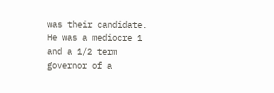was their candidate. He was a mediocre 1 and a 1/2 term governor of a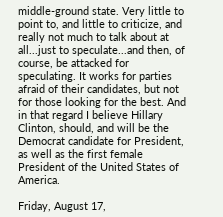middle-ground state. Very little to point to, and little to criticize, and really not much to talk about at all...just to speculate...and then, of course, be attacked for speculating. It works for parties afraid of their candidates, but not for those looking for the best. And in that regard I believe Hillary Clinton, should, and will be the Democrat candidate for President, as well as the first female President of the United States of America.

Friday, August 17,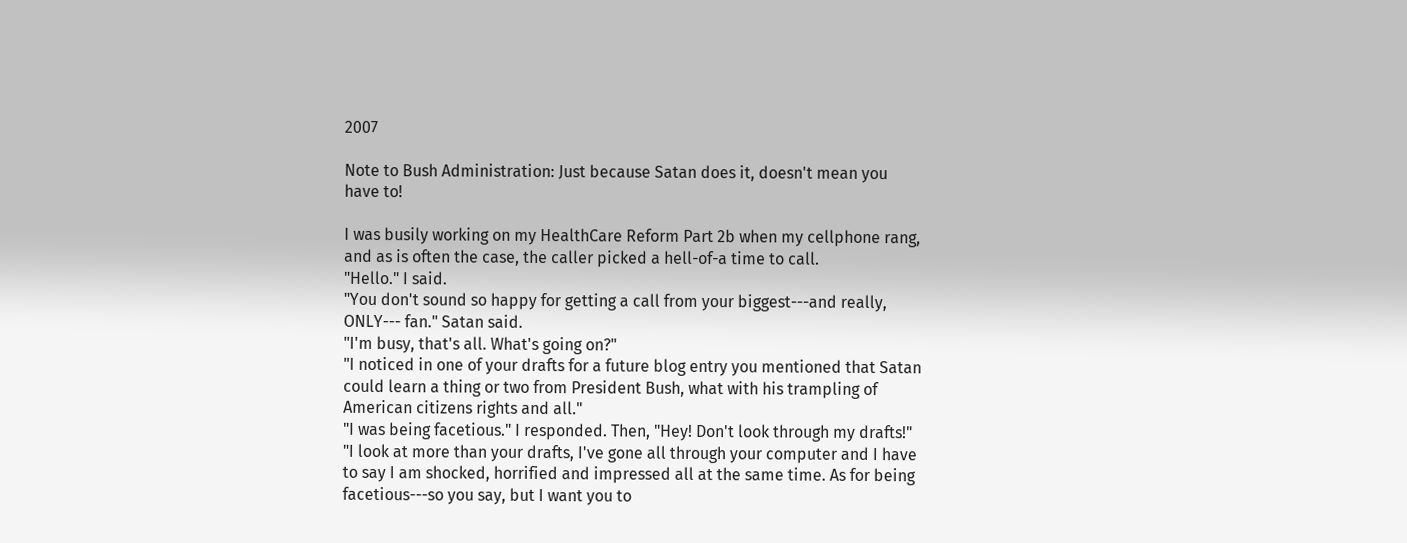2007

Note to Bush Administration: Just because Satan does it, doesn't mean you have to!

I was busily working on my HealthCare Reform Part 2b when my cellphone rang, and as is often the case, the caller picked a hell-of-a time to call.
"Hello." I said.
"You don't sound so happy for getting a call from your biggest---and really, ONLY--- fan." Satan said.
"I'm busy, that's all. What's going on?"
"I noticed in one of your drafts for a future blog entry you mentioned that Satan could learn a thing or two from President Bush, what with his trampling of American citizens rights and all."
"I was being facetious." I responded. Then, "Hey! Don't look through my drafts!"
"I look at more than your drafts, I've gone all through your computer and I have to say I am shocked, horrified and impressed all at the same time. As for being facetious---so you say, but I want you to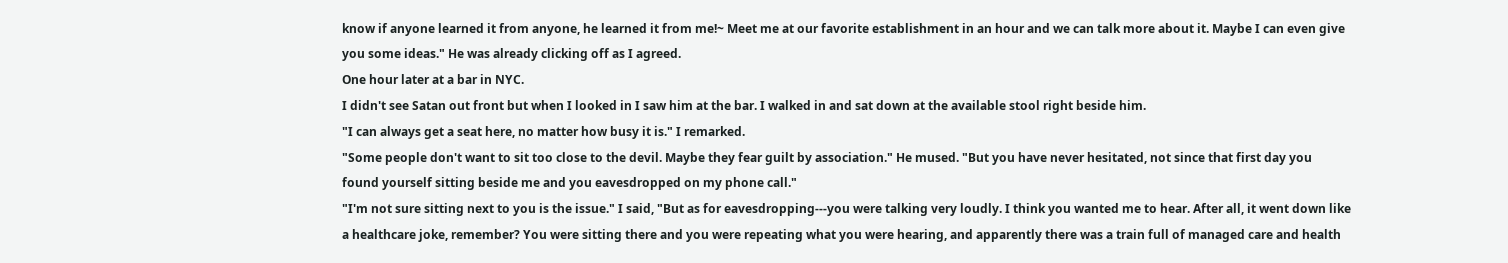know if anyone learned it from anyone, he learned it from me!~ Meet me at our favorite establishment in an hour and we can talk more about it. Maybe I can even give you some ideas." He was already clicking off as I agreed.
One hour later at a bar in NYC.
I didn't see Satan out front but when I looked in I saw him at the bar. I walked in and sat down at the available stool right beside him.
"I can always get a seat here, no matter how busy it is." I remarked.
"Some people don't want to sit too close to the devil. Maybe they fear guilt by association." He mused. "But you have never hesitated, not since that first day you found yourself sitting beside me and you eavesdropped on my phone call."
"I'm not sure sitting next to you is the issue." I said, "But as for eavesdropping---you were talking very loudly. I think you wanted me to hear. After all, it went down like a healthcare joke, remember? You were sitting there and you were repeating what you were hearing, and apparently there was a train full of managed care and health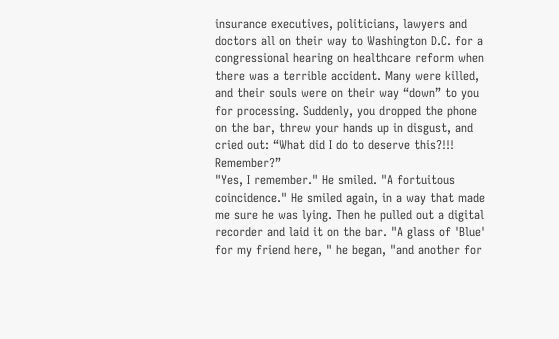insurance executives, politicians, lawyers and doctors all on their way to Washington D.C. for a congressional hearing on healthcare reform when there was a terrible accident. Many were killed, and their souls were on their way “down” to you for processing. Suddenly, you dropped the phone on the bar, threw your hands up in disgust, and cried out: “What did I do to deserve this?!!! Remember?”
"Yes, I remember." He smiled. "A fortuitous coincidence." He smiled again, in a way that made me sure he was lying. Then he pulled out a digital recorder and laid it on the bar. "A glass of 'Blue' for my friend here, " he began, "and another for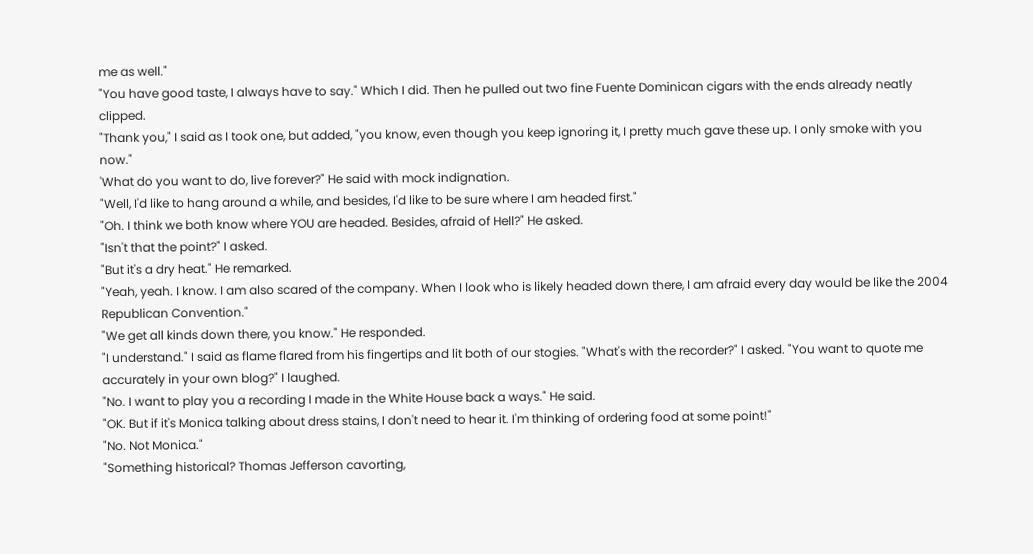me as well."
"You have good taste, I always have to say." Which I did. Then he pulled out two fine Fuente Dominican cigars with the ends already neatly clipped.
"Thank you," I said as I took one, but added, "you know, even though you keep ignoring it, I pretty much gave these up. I only smoke with you now."
'What do you want to do, live forever?" He said with mock indignation.
"Well, I'd like to hang around a while, and besides, I'd like to be sure where I am headed first."
"Oh. I think we both know where YOU are headed. Besides, afraid of Hell?" He asked.
"Isn't that the point?" I asked.
"But it's a dry heat." He remarked.
"Yeah, yeah. I know. I am also scared of the company. When I look who is likely headed down there, I am afraid every day would be like the 2004 Republican Convention."
"We get all kinds down there, you know." He responded.
"I understand." I said as flame flared from his fingertips and lit both of our stogies. "What's with the recorder?" I asked. "You want to quote me accurately in your own blog?" I laughed.
"No. I want to play you a recording I made in the White House back a ways." He said.
"OK. But if it's Monica talking about dress stains, I don't need to hear it. I'm thinking of ordering food at some point!"
"No. Not Monica."
"Something historical? Thomas Jefferson cavorting,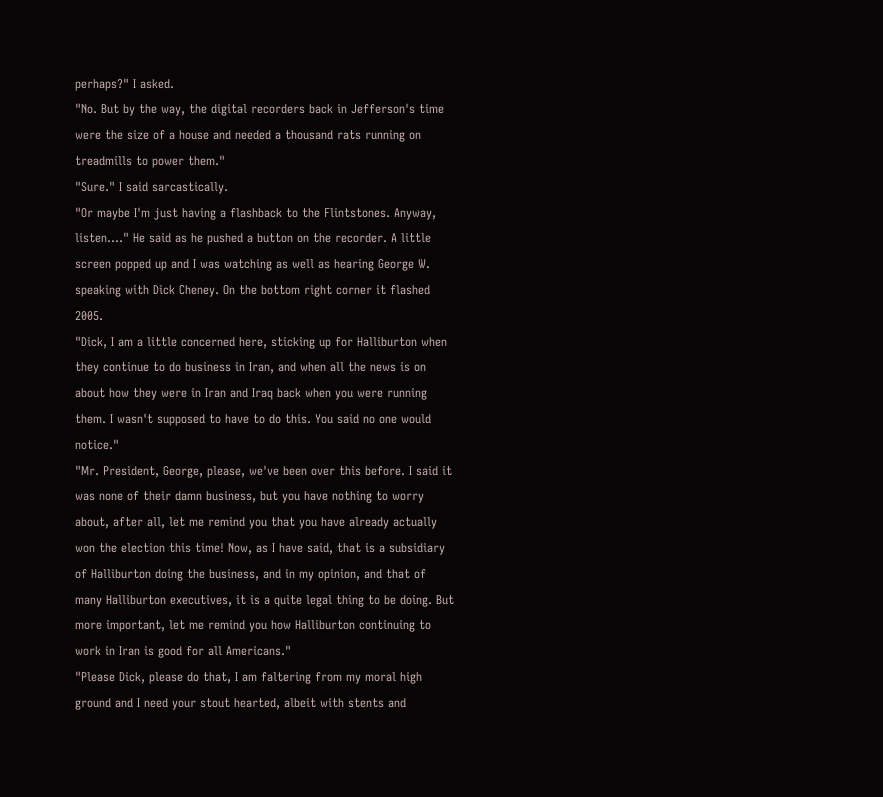perhaps?" I asked.
"No. But by the way, the digital recorders back in Jefferson's time were the size of a house and needed a thousand rats running on treadmills to power them."
"Sure." I said sarcastically.
"Or maybe I'm just having a flashback to the Flintstones. Anyway, listen...." He said as he pushed a button on the recorder. A little screen popped up and I was watching as well as hearing George W. speaking with Dick Cheney. On the bottom right corner it flashed 2005.
"Dick, I am a little concerned here, sticking up for Halliburton when they continue to do business in Iran, and when all the news is on about how they were in Iran and Iraq back when you were running them. I wasn't supposed to have to do this. You said no one would notice."
"Mr. President, George, please, we've been over this before. I said it was none of their damn business, but you have nothing to worry about, after all, let me remind you that you have already actually won the election this time! Now, as I have said, that is a subsidiary of Halliburton doing the business, and in my opinion, and that of many Halliburton executives, it is a quite legal thing to be doing. But more important, let me remind you how Halliburton continuing to work in Iran is good for all Americans."
"Please Dick, please do that, I am faltering from my moral high ground and I need your stout hearted, albeit with stents and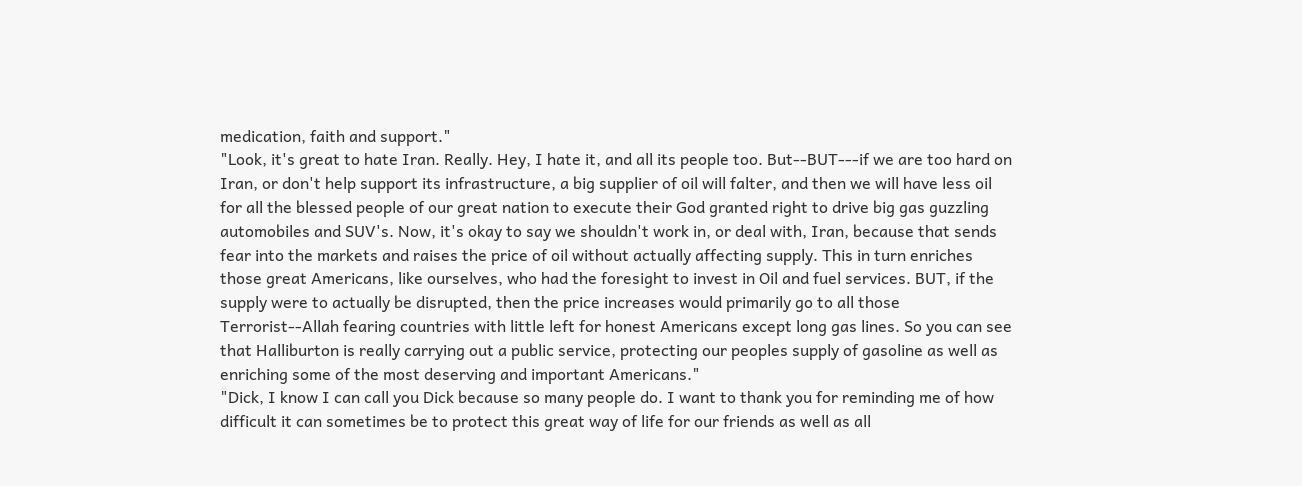medication, faith and support."
"Look, it's great to hate Iran. Really. Hey, I hate it, and all its people too. But--BUT---if we are too hard on Iran, or don't help support its infrastructure, a big supplier of oil will falter, and then we will have less oil for all the blessed people of our great nation to execute their God granted right to drive big gas guzzling automobiles and SUV's. Now, it's okay to say we shouldn't work in, or deal with, Iran, because that sends fear into the markets and raises the price of oil without actually affecting supply. This in turn enriches those great Americans, like ourselves, who had the foresight to invest in Oil and fuel services. BUT, if the supply were to actually be disrupted, then the price increases would primarily go to all those Terrorist--Allah fearing countries with little left for honest Americans except long gas lines. So you can see that Halliburton is really carrying out a public service, protecting our peoples supply of gasoline as well as enriching some of the most deserving and important Americans."
"Dick, I know I can call you Dick because so many people do. I want to thank you for reminding me of how difficult it can sometimes be to protect this great way of life for our friends as well as all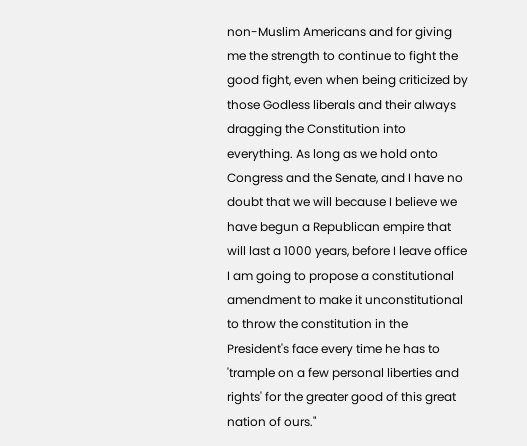non-Muslim Americans and for giving me the strength to continue to fight the good fight, even when being criticized by those Godless liberals and their always dragging the Constitution into everything. As long as we hold onto Congress and the Senate, and I have no doubt that we will because I believe we have begun a Republican empire that will last a 1000 years, before I leave office I am going to propose a constitutional amendment to make it unconstitutional to throw the constitution in the President's face every time he has to 'trample on a few personal liberties and rights' for the greater good of this great nation of ours."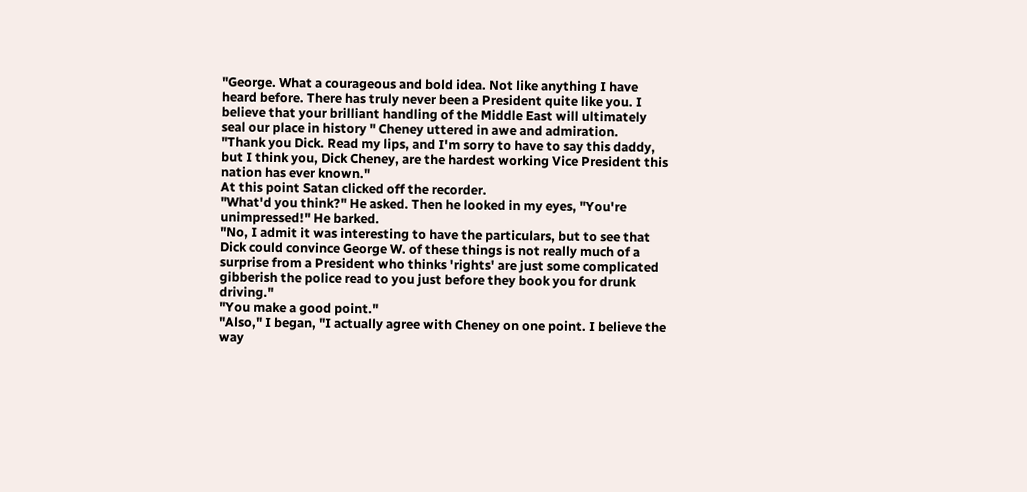"George. What a courageous and bold idea. Not like anything I have heard before. There has truly never been a President quite like you. I believe that your brilliant handling of the Middle East will ultimately seal our place in history " Cheney uttered in awe and admiration.
"Thank you Dick. Read my lips, and I'm sorry to have to say this daddy, but I think you, Dick Cheney, are the hardest working Vice President this nation has ever known."
At this point Satan clicked off the recorder.
"What'd you think?" He asked. Then he looked in my eyes, "You're unimpressed!" He barked.
"No, I admit it was interesting to have the particulars, but to see that Dick could convince George W. of these things is not really much of a surprise from a President who thinks 'rights' are just some complicated gibberish the police read to you just before they book you for drunk driving."
"You make a good point."
"Also," I began, "I actually agree with Cheney on one point. I believe the way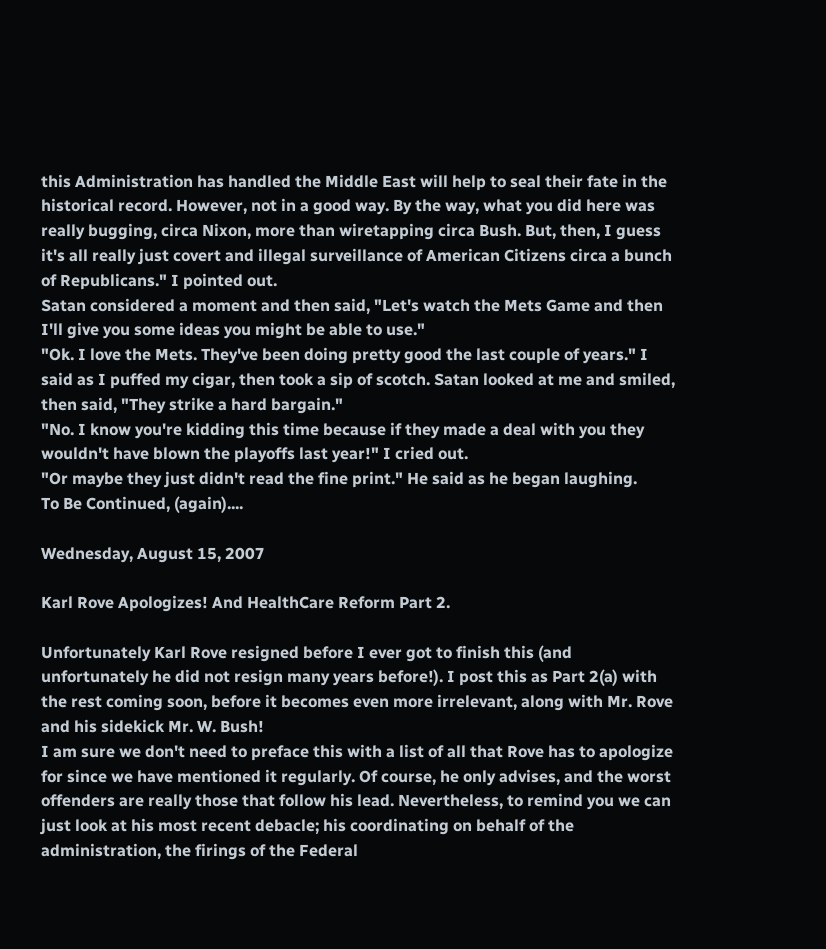this Administration has handled the Middle East will help to seal their fate in the historical record. However, not in a good way. By the way, what you did here was really bugging, circa Nixon, more than wiretapping circa Bush. But, then, I guess it's all really just covert and illegal surveillance of American Citizens circa a bunch of Republicans." I pointed out.
Satan considered a moment and then said, "Let's watch the Mets Game and then I'll give you some ideas you might be able to use."
"Ok. I love the Mets. They've been doing pretty good the last couple of years." I said as I puffed my cigar, then took a sip of scotch. Satan looked at me and smiled, then said, "They strike a hard bargain."
"No. I know you're kidding this time because if they made a deal with you they wouldn't have blown the playoffs last year!" I cried out.
"Or maybe they just didn't read the fine print." He said as he began laughing.
To Be Continued, (again)....

Wednesday, August 15, 2007

Karl Rove Apologizes! And HealthCare Reform Part 2.

Unfortunately Karl Rove resigned before I ever got to finish this (and unfortunately he did not resign many years before!). I post this as Part 2(a) with the rest coming soon, before it becomes even more irrelevant, along with Mr. Rove and his sidekick Mr. W. Bush!
I am sure we don't need to preface this with a list of all that Rove has to apologize for since we have mentioned it regularly. Of course, he only advises, and the worst offenders are really those that follow his lead. Nevertheless, to remind you we can just look at his most recent debacle; his coordinating on behalf of the administration, the firings of the Federal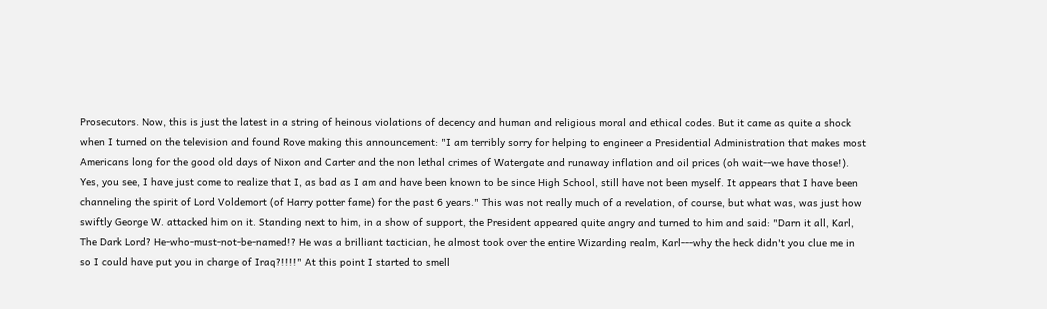Prosecutors. Now, this is just the latest in a string of heinous violations of decency and human and religious moral and ethical codes. But it came as quite a shock when I turned on the television and found Rove making this announcement: "I am terribly sorry for helping to engineer a Presidential Administration that makes most Americans long for the good old days of Nixon and Carter and the non lethal crimes of Watergate and runaway inflation and oil prices (oh wait--we have those!). Yes, you see, I have just come to realize that I, as bad as I am and have been known to be since High School, still have not been myself. It appears that I have been channeling the spirit of Lord Voldemort (of Harry potter fame) for the past 6 years." This was not really much of a revelation, of course, but what was, was just how swiftly George W. attacked him on it. Standing next to him, in a show of support, the President appeared quite angry and turned to him and said: "Darn it all, Karl, The Dark Lord? He-who-must-not-be-named!? He was a brilliant tactician, he almost took over the entire Wizarding realm, Karl---why the heck didn't you clue me in so I could have put you in charge of Iraq?!!!!" At this point I started to smell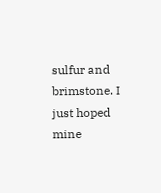sulfur and brimstone. I just hoped mine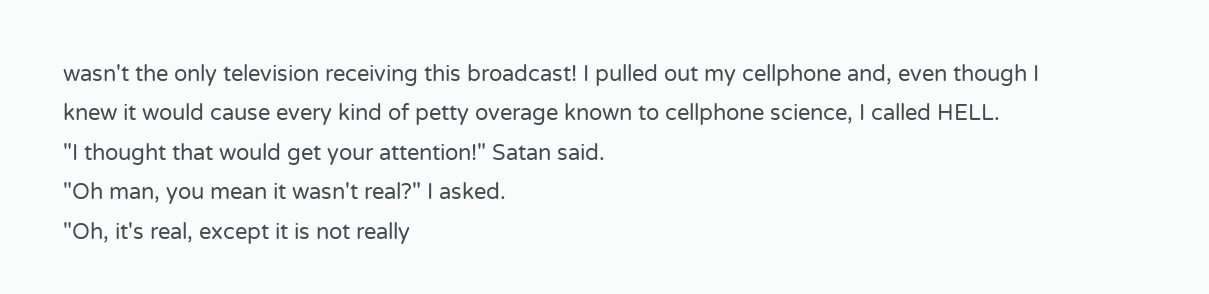wasn't the only television receiving this broadcast! I pulled out my cellphone and, even though I knew it would cause every kind of petty overage known to cellphone science, I called HELL.
"I thought that would get your attention!" Satan said.
"Oh man, you mean it wasn't real?" I asked.
"Oh, it's real, except it is not really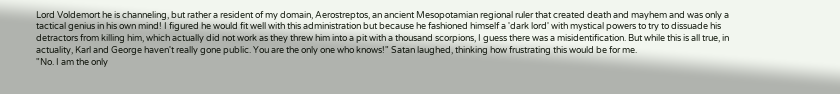Lord Voldemort he is channeling, but rather a resident of my domain, Aerostreptos, an ancient Mesopotamian regional ruler that created death and mayhem and was only a tactical genius in his own mind! I figured he would fit well with this administration but because he fashioned himself a 'dark lord' with mystical powers to try to dissuade his detractors from killing him, which actually did not work as they threw him into a pit with a thousand scorpions, I guess there was a misidentification. But while this is all true, in actuality, Karl and George haven't really gone public. You are the only one who knows!" Satan laughed, thinking how frustrating this would be for me.
"No. I am the only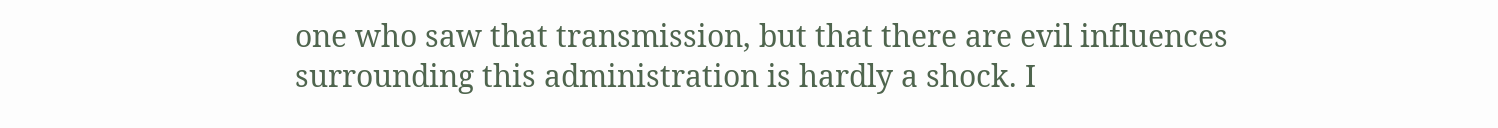one who saw that transmission, but that there are evil influences surrounding this administration is hardly a shock. I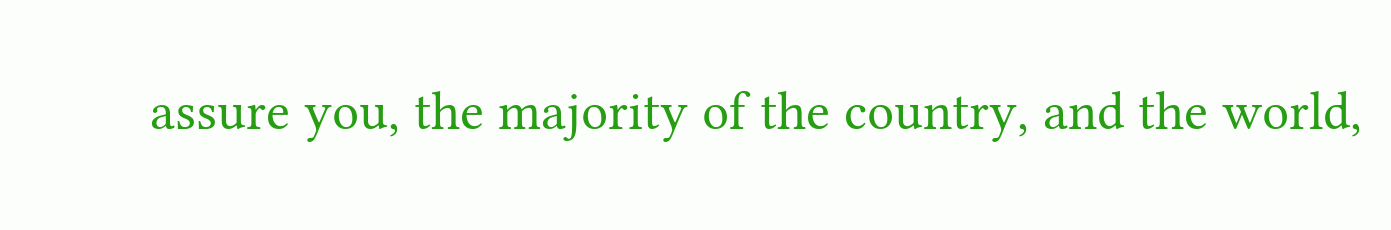assure you, the majority of the country, and the world,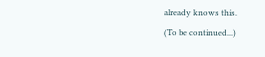already knows this.
(To be continued...)